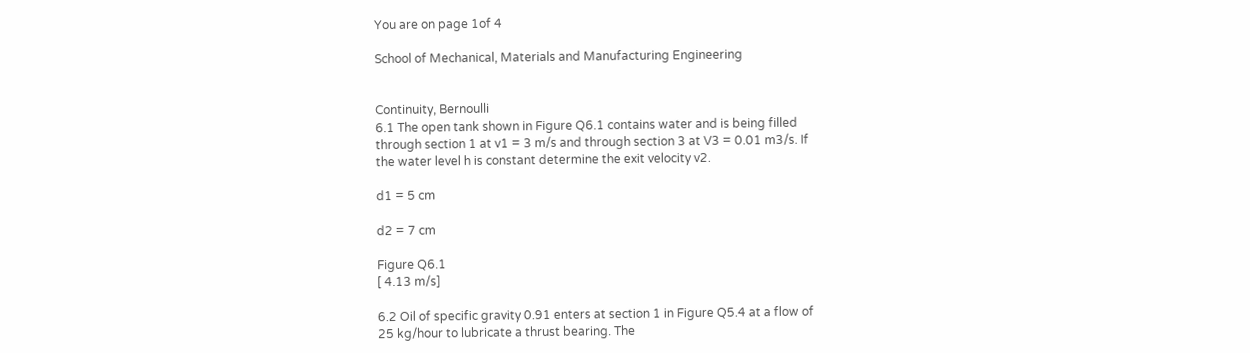You are on page 1of 4

School of Mechanical, Materials and Manufacturing Engineering


Continuity, Bernoulli
6.1 The open tank shown in Figure Q6.1 contains water and is being filled
through section 1 at v1 = 3 m/s and through section 3 at V3 = 0.01 m3/s. If
the water level h is constant determine the exit velocity v2.

d1 = 5 cm

d2 = 7 cm

Figure Q6.1
[ 4.13 m/s]

6.2 Oil of specific gravity 0.91 enters at section 1 in Figure Q5.4 at a flow of
25 kg/hour to lubricate a thrust bearing. The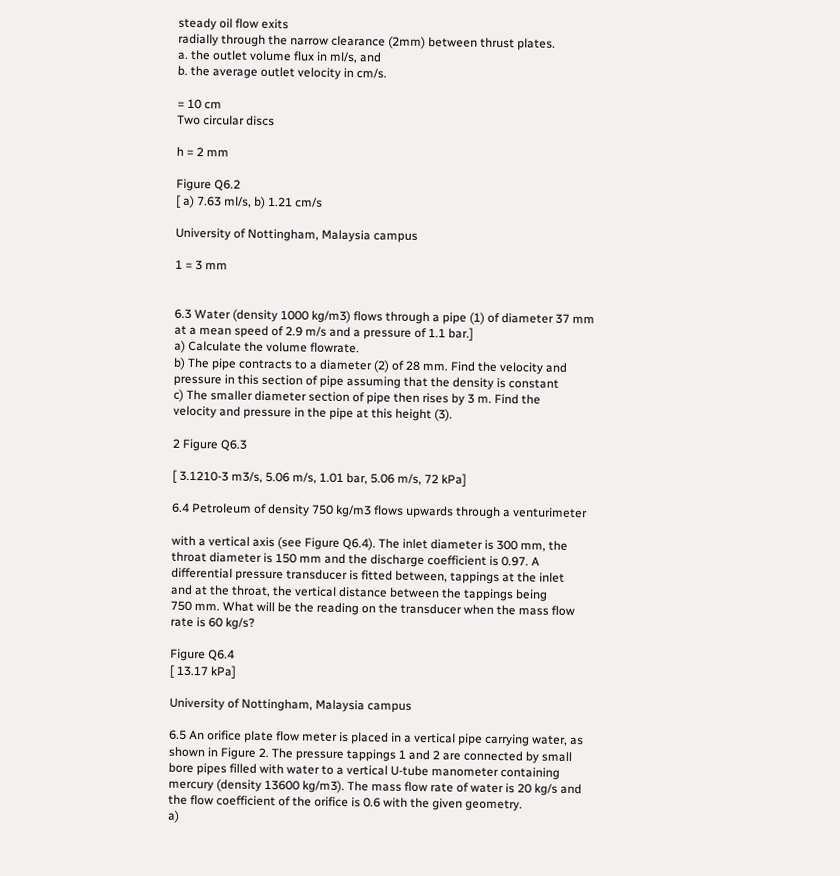steady oil flow exits
radially through the narrow clearance (2mm) between thrust plates.
a. the outlet volume flux in ml/s, and
b. the average outlet velocity in cm/s.

= 10 cm
Two circular discs

h = 2 mm

Figure Q6.2
[ a) 7.63 ml/s, b) 1.21 cm/s

University of Nottingham, Malaysia campus

1 = 3 mm


6.3 Water (density 1000 kg/m3) flows through a pipe (1) of diameter 37 mm
at a mean speed of 2.9 m/s and a pressure of 1.1 bar.]
a) Calculate the volume flowrate.
b) The pipe contracts to a diameter (2) of 28 mm. Find the velocity and
pressure in this section of pipe assuming that the density is constant
c) The smaller diameter section of pipe then rises by 3 m. Find the
velocity and pressure in the pipe at this height (3).

2 Figure Q6.3

[ 3.1210-3 m3/s, 5.06 m/s, 1.01 bar, 5.06 m/s, 72 kPa]

6.4 Petroleum of density 750 kg/m3 flows upwards through a venturimeter

with a vertical axis (see Figure Q6.4). The inlet diameter is 300 mm, the
throat diameter is 150 mm and the discharge coefficient is 0.97. A
differential pressure transducer is fitted between, tappings at the inlet
and at the throat, the vertical distance between the tappings being
750 mm. What will be the reading on the transducer when the mass flow
rate is 60 kg/s?

Figure Q6.4
[ 13.17 kPa]

University of Nottingham, Malaysia campus

6.5 An orifice plate flow meter is placed in a vertical pipe carrying water, as
shown in Figure 2. The pressure tappings 1 and 2 are connected by small
bore pipes filled with water to a vertical U-tube manometer containing
mercury (density 13600 kg/m3). The mass flow rate of water is 20 kg/s and
the flow coefficient of the orifice is 0.6 with the given geometry.
a)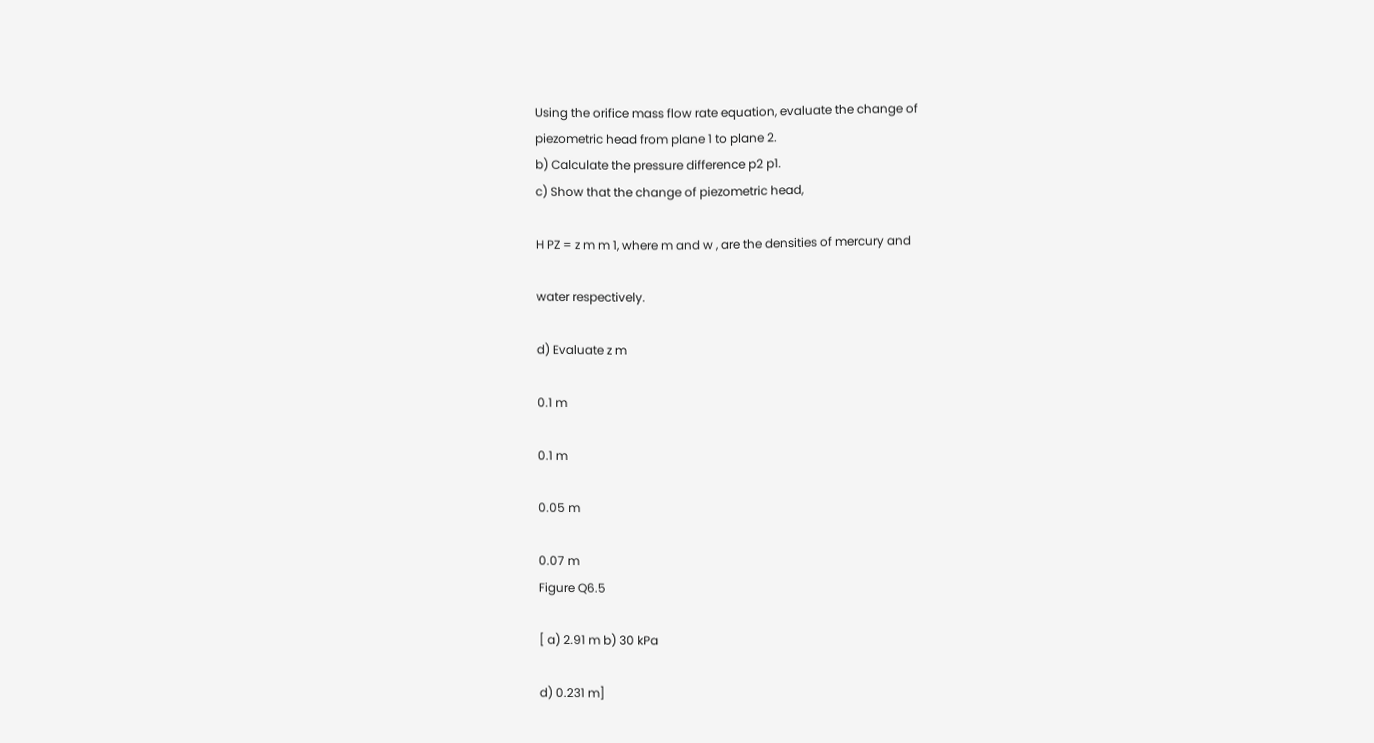Using the orifice mass flow rate equation, evaluate the change of
piezometric head from plane 1 to plane 2.
b) Calculate the pressure difference p2 p1.
c) Show that the change of piezometric head,

H PZ = z m m 1, where m and w , are the densities of mercury and

water respectively.

d) Evaluate z m

0.1 m

0.1 m

0.05 m

0.07 m
Figure Q6.5

[ a) 2.91 m b) 30 kPa

d) 0.231 m]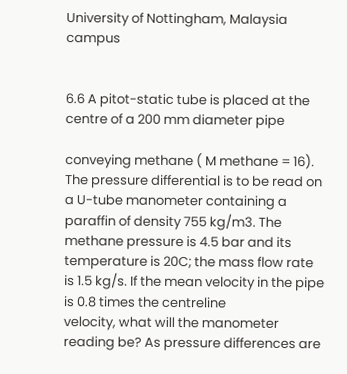University of Nottingham, Malaysia campus


6.6 A pitot-static tube is placed at the centre of a 200 mm diameter pipe

conveying methane ( M methane = 16). The pressure differential is to be read on
a U-tube manometer containing a paraffin of density 755 kg/m3. The
methane pressure is 4.5 bar and its temperature is 20C; the mass flow rate
is 1.5 kg/s. If the mean velocity in the pipe is 0.8 times the centreline
velocity, what will the manometer reading be? As pressure differences are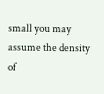small you may assume the density of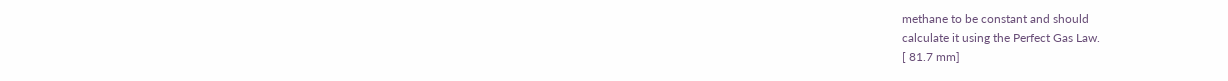methane to be constant and should
calculate it using the Perfect Gas Law.
[ 81.7 mm]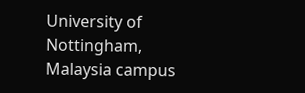University of Nottingham, Malaysia campus